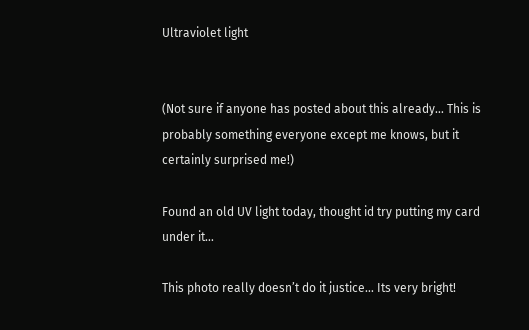Ultraviolet light


(Not sure if anyone has posted about this already… This is probably something everyone except me knows, but it certainly surprised me!)

Found an old UV light today, thought id try putting my card under it…

This photo really doesn’t do it justice… Its very bright!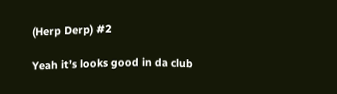(Herp Derp) #2

Yeah it’s looks good in da club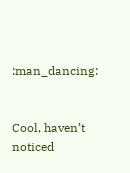:man_dancing:


Cool, haven’t noticed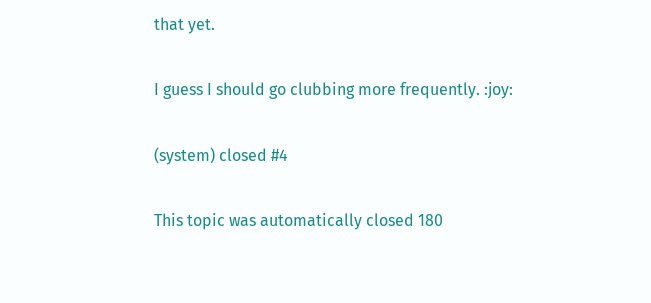that yet.

I guess I should go clubbing more frequently. :joy:

(system) closed #4

This topic was automatically closed 180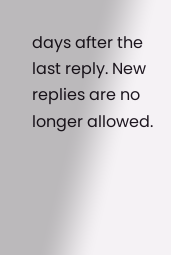days after the last reply. New replies are no longer allowed.